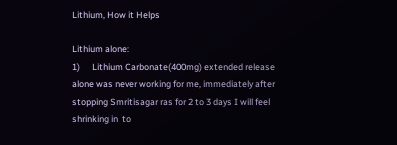Lithium, How it Helps

Lithium alone:
1)      Lithium Carbonate(400mg) extended release alone was never working for me, immediately after stopping Smritisagar ras for 2 to 3 days I will feel shrinking in  to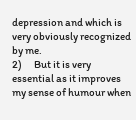depression and which is very obviously recognized by me.
2)      But it is very essential as it improves my sense of humour when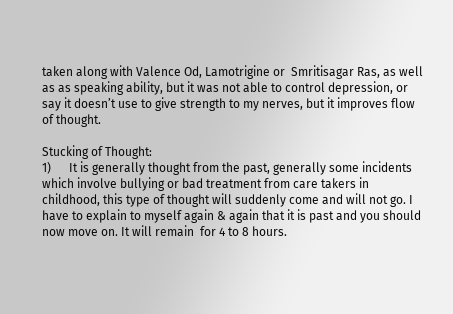taken along with Valence Od, Lamotrigine or  Smritisagar Ras, as well as as speaking ability, but it was not able to control depression, or say it doesn’t use to give strength to my nerves, but it improves flow of thought.

Stucking of Thought:
1)      It is generally thought from the past, generally some incidents which involve bullying or bad treatment from care takers in childhood, this type of thought will suddenly come and will not go. I have to explain to myself again & again that it is past and you should now move on. It will remain  for 4 to 8 hours.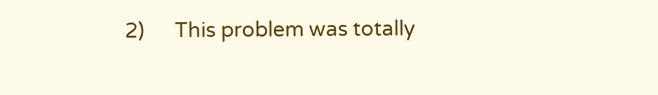2)      This problem was totally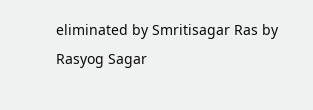eliminated by Smritisagar Ras by Rasyog Sagar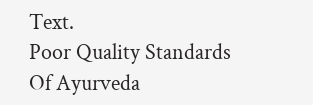Text.
Poor Quality Standards Of Ayurveda